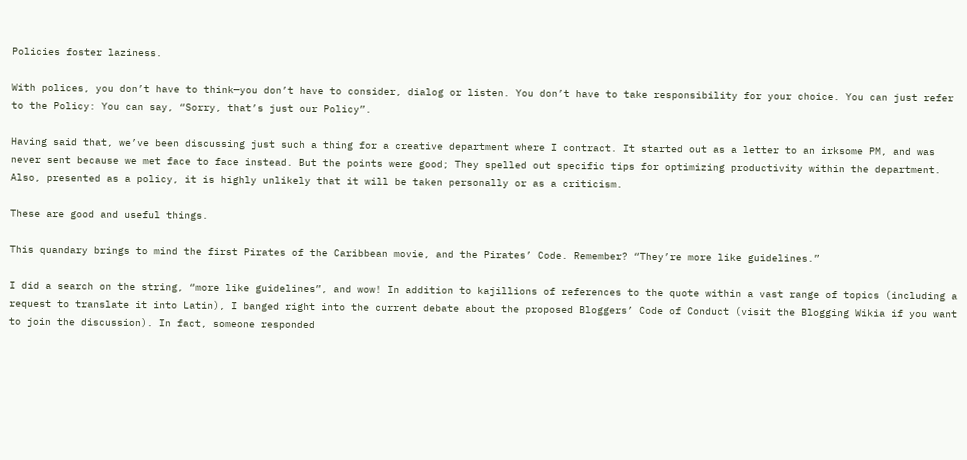Policies foster laziness.

With polices, you don’t have to think—you don’t have to consider, dialog or listen. You don’t have to take responsibility for your choice. You can just refer to the Policy: You can say, “Sorry, that’s just our Policy”.

Having said that, we’ve been discussing just such a thing for a creative department where I contract. It started out as a letter to an irksome PM, and was never sent because we met face to face instead. But the points were good; They spelled out specific tips for optimizing productivity within the department. Also, presented as a policy, it is highly unlikely that it will be taken personally or as a criticism.

These are good and useful things.

This quandary brings to mind the first Pirates of the Caribbean movie, and the Pirates’ Code. Remember? “They’re more like guidelines.”

I did a search on the string, “more like guidelines”, and wow! In addition to kajillions of references to the quote within a vast range of topics (including a request to translate it into Latin), I banged right into the current debate about the proposed Bloggers’ Code of Conduct (visit the Blogging Wikia if you want to join the discussion). In fact, someone responded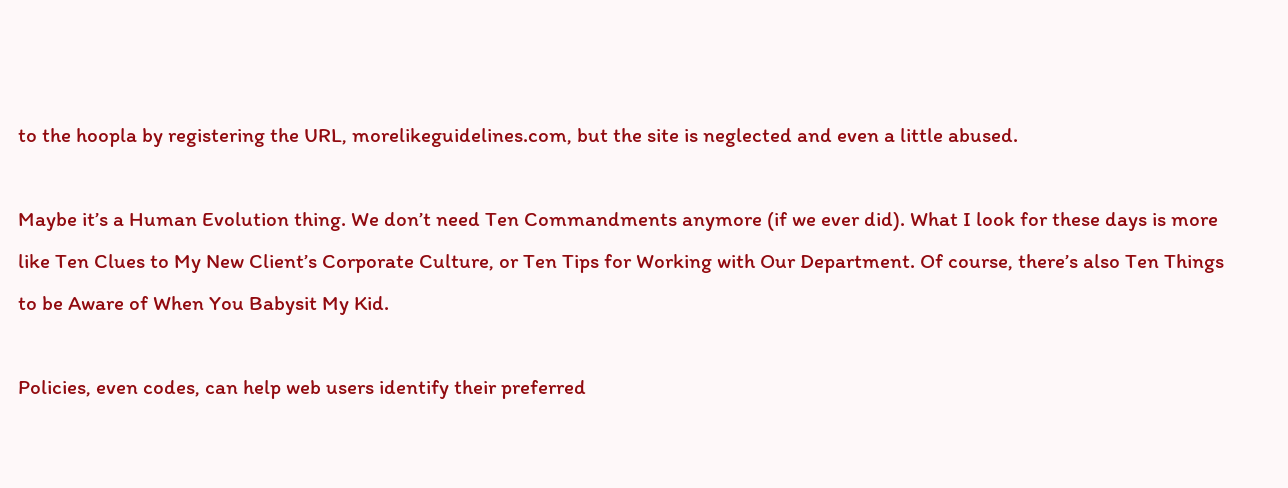to the hoopla by registering the URL, morelikeguidelines.com, but the site is neglected and even a little abused.

Maybe it’s a Human Evolution thing. We don’t need Ten Commandments anymore (if we ever did). What I look for these days is more like Ten Clues to My New Client’s Corporate Culture, or Ten Tips for Working with Our Department. Of course, there’s also Ten Things to be Aware of When You Babysit My Kid.

Policies, even codes, can help web users identify their preferred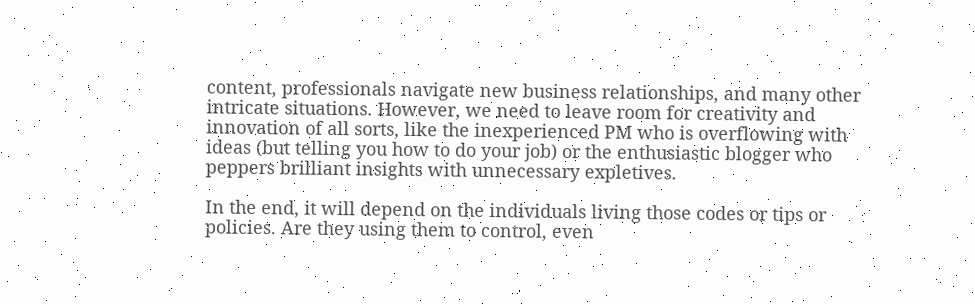content, professionals navigate new business relationships, and many other intricate situations. However, we need to leave room for creativity and innovation of all sorts, like the inexperienced PM who is overflowing with ideas (but telling you how to do your job) or the enthusiastic blogger who peppers brilliant insights with unnecessary expletives.

In the end, it will depend on the individuals living those codes or tips or policies. Are they using them to control, even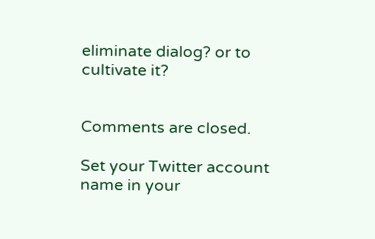eliminate dialog? or to cultivate it?


Comments are closed.

Set your Twitter account name in your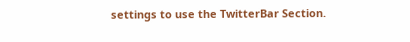settings to use the TwitterBar Section.